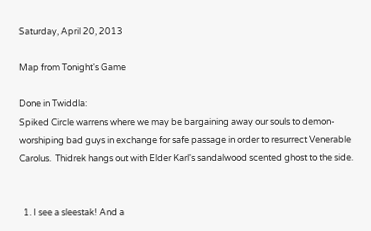Saturday, April 20, 2013

Map from Tonight's Game

Done in Twiddla:
Spiked Circle warrens where we may be bargaining away our souls to demon-worshiping bad guys in exchange for safe passage in order to resurrect Venerable Carolus.  Thidrek hangs out with Elder Karl's sandalwood scented ghost to the side.


  1. I see a sleestak! And a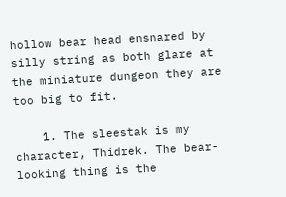hollow bear head ensnared by silly string as both glare at the miniature dungeon they are too big to fit.

    1. The sleestak is my character, Thidrek. The bear-looking thing is the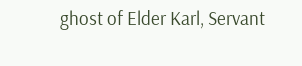ghost of Elder Karl, Servant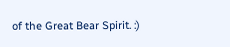of the Great Bear Spirit. :)